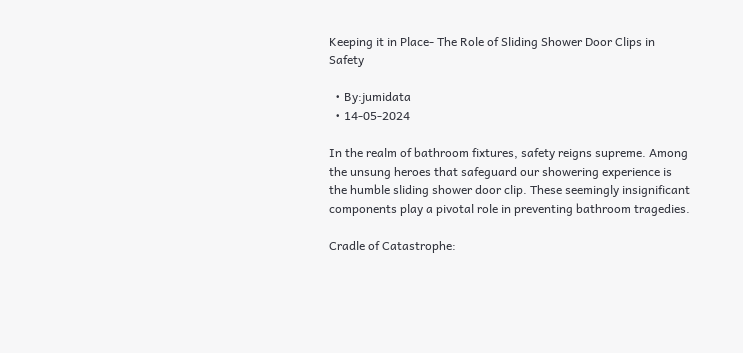Keeping it in Place- The Role of Sliding Shower Door Clips in Safety

  • By:jumidata
  • 14-05-2024

In the realm of bathroom fixtures, safety reigns supreme. Among the unsung heroes that safeguard our showering experience is the humble sliding shower door clip. These seemingly insignificant components play a pivotal role in preventing bathroom tragedies.

Cradle of Catastrophe: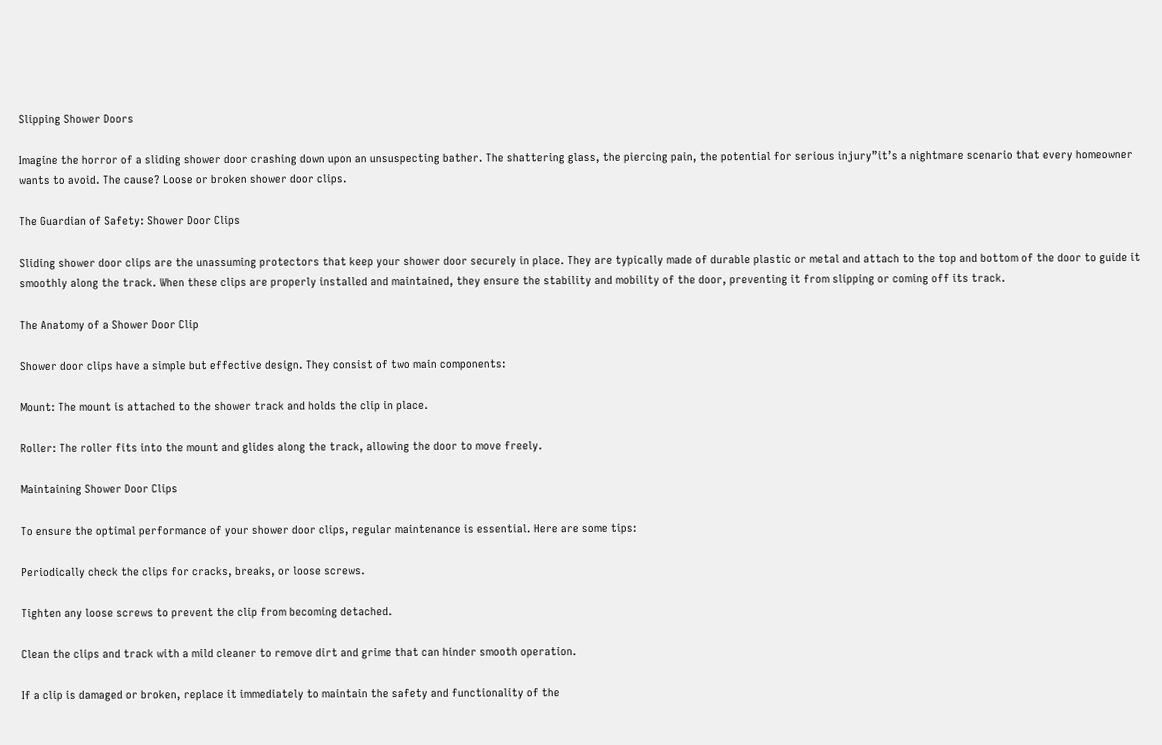Slipping Shower Doors

Imagine the horror of a sliding shower door crashing down upon an unsuspecting bather. The shattering glass, the piercing pain, the potential for serious injury”it’s a nightmare scenario that every homeowner wants to avoid. The cause? Loose or broken shower door clips.

The Guardian of Safety: Shower Door Clips

Sliding shower door clips are the unassuming protectors that keep your shower door securely in place. They are typically made of durable plastic or metal and attach to the top and bottom of the door to guide it smoothly along the track. When these clips are properly installed and maintained, they ensure the stability and mobility of the door, preventing it from slipping or coming off its track.

The Anatomy of a Shower Door Clip

Shower door clips have a simple but effective design. They consist of two main components:

Mount: The mount is attached to the shower track and holds the clip in place.

Roller: The roller fits into the mount and glides along the track, allowing the door to move freely.

Maintaining Shower Door Clips

To ensure the optimal performance of your shower door clips, regular maintenance is essential. Here are some tips:

Periodically check the clips for cracks, breaks, or loose screws.

Tighten any loose screws to prevent the clip from becoming detached.

Clean the clips and track with a mild cleaner to remove dirt and grime that can hinder smooth operation.

If a clip is damaged or broken, replace it immediately to maintain the safety and functionality of the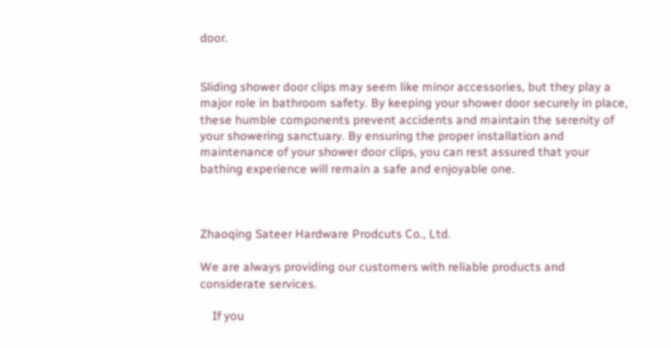door.


Sliding shower door clips may seem like minor accessories, but they play a major role in bathroom safety. By keeping your shower door securely in place, these humble components prevent accidents and maintain the serenity of your showering sanctuary. By ensuring the proper installation and maintenance of your shower door clips, you can rest assured that your bathing experience will remain a safe and enjoyable one.



Zhaoqing Sateer Hardware Prodcuts Co., Ltd.

We are always providing our customers with reliable products and considerate services.

    If you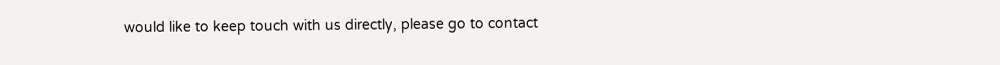would like to keep touch with us directly, please go to contact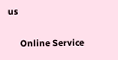us


      Online Service